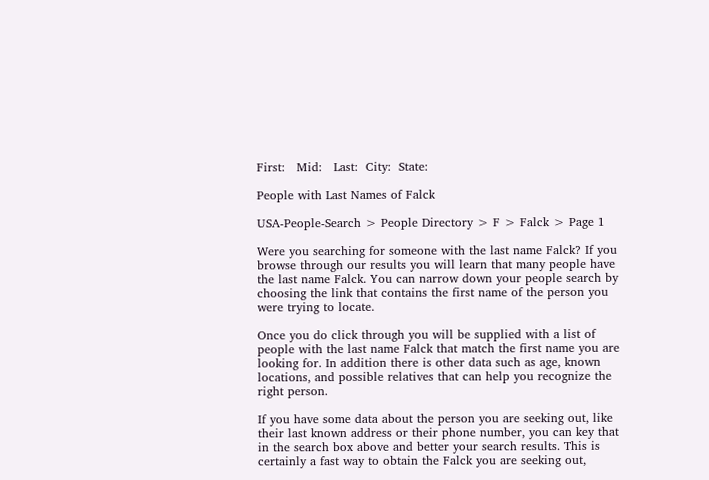First:   Mid:   Last:  City:  State:

People with Last Names of Falck

USA-People-Search > People Directory > F > Falck > Page 1

Were you searching for someone with the last name Falck? If you browse through our results you will learn that many people have the last name Falck. You can narrow down your people search by choosing the link that contains the first name of the person you were trying to locate.

Once you do click through you will be supplied with a list of people with the last name Falck that match the first name you are looking for. In addition there is other data such as age, known locations, and possible relatives that can help you recognize the right person.

If you have some data about the person you are seeking out, like their last known address or their phone number, you can key that in the search box above and better your search results. This is certainly a fast way to obtain the Falck you are seeking out,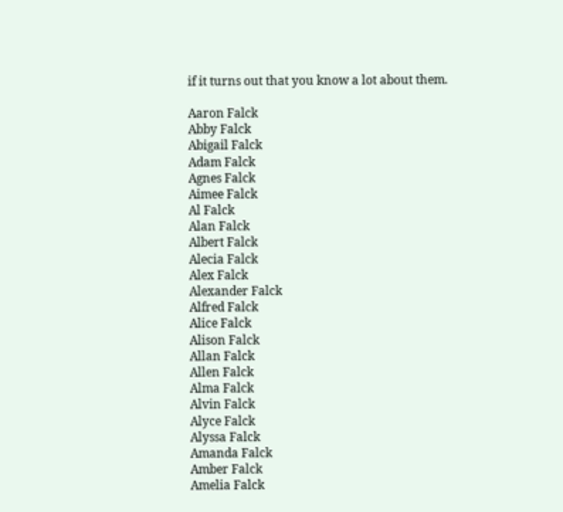if it turns out that you know a lot about them.

Aaron Falck
Abby Falck
Abigail Falck
Adam Falck
Agnes Falck
Aimee Falck
Al Falck
Alan Falck
Albert Falck
Alecia Falck
Alex Falck
Alexander Falck
Alfred Falck
Alice Falck
Alison Falck
Allan Falck
Allen Falck
Alma Falck
Alvin Falck
Alyce Falck
Alyssa Falck
Amanda Falck
Amber Falck
Amelia Falck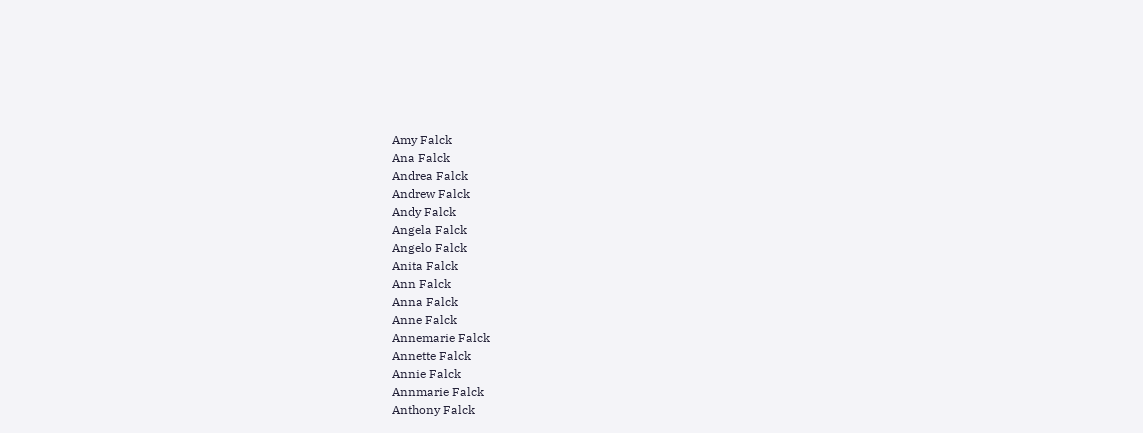Amy Falck
Ana Falck
Andrea Falck
Andrew Falck
Andy Falck
Angela Falck
Angelo Falck
Anita Falck
Ann Falck
Anna Falck
Anne Falck
Annemarie Falck
Annette Falck
Annie Falck
Annmarie Falck
Anthony Falck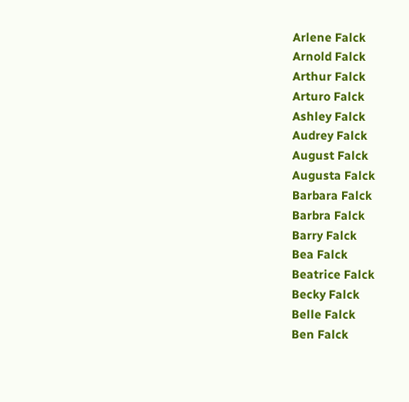Arlene Falck
Arnold Falck
Arthur Falck
Arturo Falck
Ashley Falck
Audrey Falck
August Falck
Augusta Falck
Barbara Falck
Barbra Falck
Barry Falck
Bea Falck
Beatrice Falck
Becky Falck
Belle Falck
Ben Falck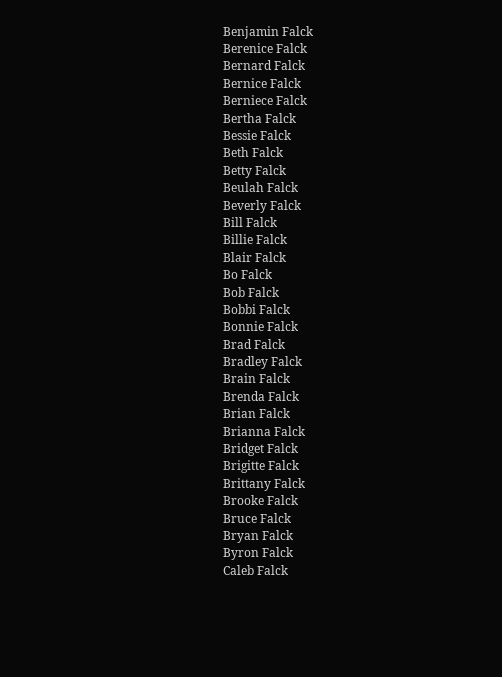Benjamin Falck
Berenice Falck
Bernard Falck
Bernice Falck
Berniece Falck
Bertha Falck
Bessie Falck
Beth Falck
Betty Falck
Beulah Falck
Beverly Falck
Bill Falck
Billie Falck
Blair Falck
Bo Falck
Bob Falck
Bobbi Falck
Bonnie Falck
Brad Falck
Bradley Falck
Brain Falck
Brenda Falck
Brian Falck
Brianna Falck
Bridget Falck
Brigitte Falck
Brittany Falck
Brooke Falck
Bruce Falck
Bryan Falck
Byron Falck
Caleb Falck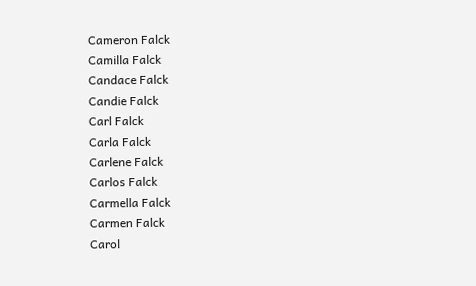Cameron Falck
Camilla Falck
Candace Falck
Candie Falck
Carl Falck
Carla Falck
Carlene Falck
Carlos Falck
Carmella Falck
Carmen Falck
Carol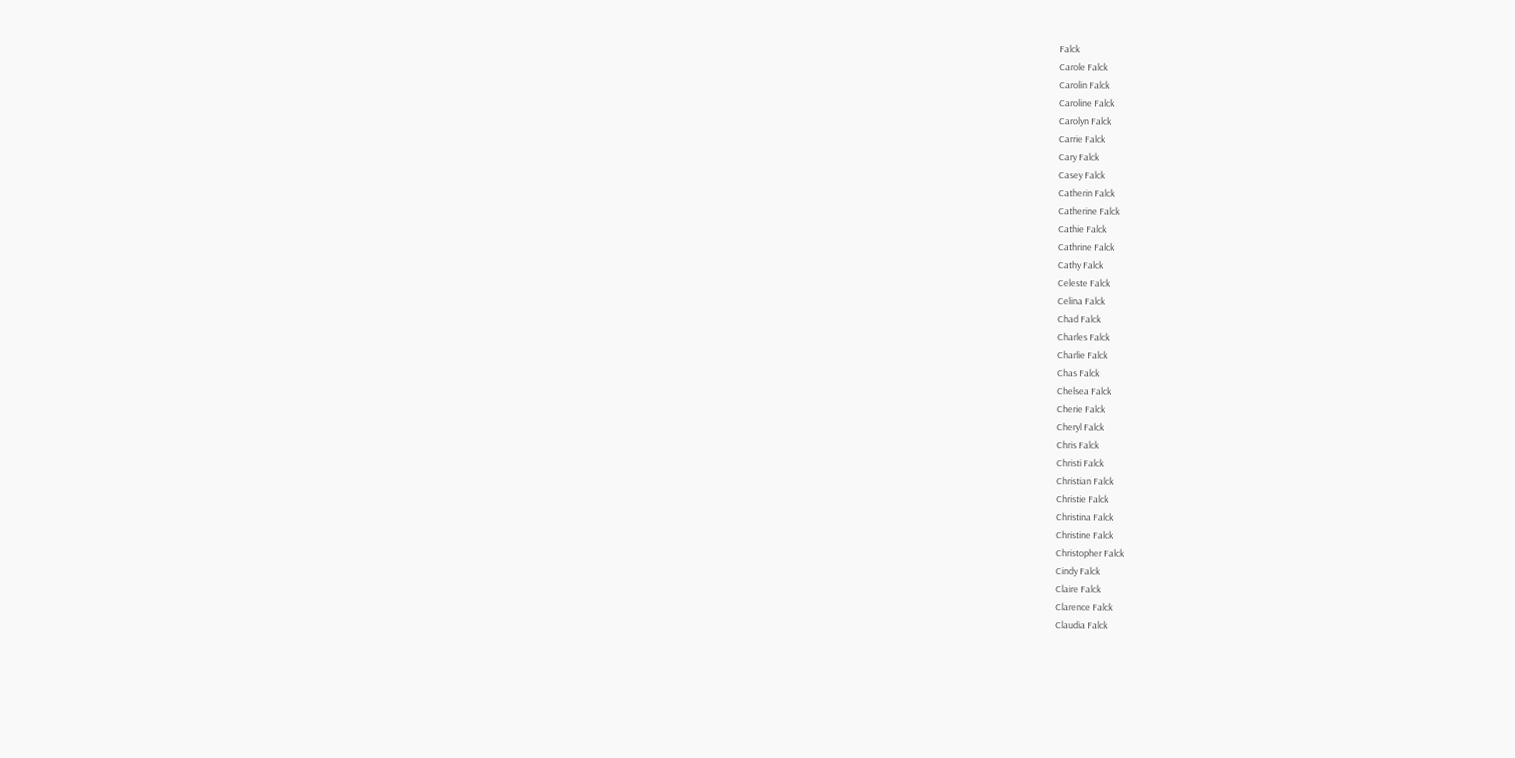Falck
Carole Falck
Carolin Falck
Caroline Falck
Carolyn Falck
Carrie Falck
Cary Falck
Casey Falck
Catherin Falck
Catherine Falck
Cathie Falck
Cathrine Falck
Cathy Falck
Celeste Falck
Celina Falck
Chad Falck
Charles Falck
Charlie Falck
Chas Falck
Chelsea Falck
Cherie Falck
Cheryl Falck
Chris Falck
Christi Falck
Christian Falck
Christie Falck
Christina Falck
Christine Falck
Christopher Falck
Cindy Falck
Claire Falck
Clarence Falck
Claudia Falck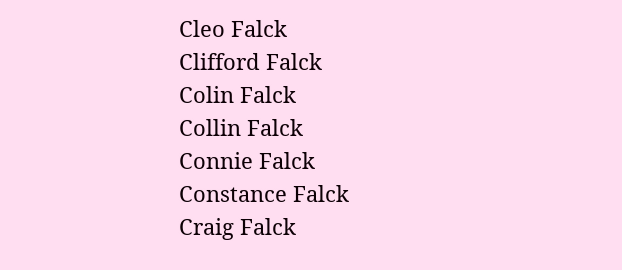Cleo Falck
Clifford Falck
Colin Falck
Collin Falck
Connie Falck
Constance Falck
Craig Falck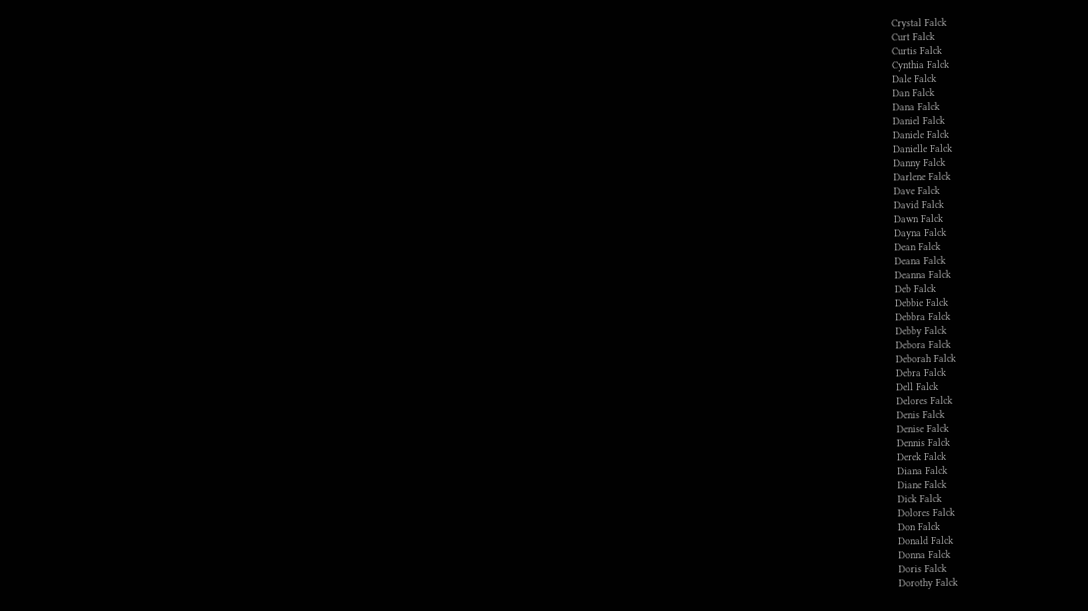Crystal Falck
Curt Falck
Curtis Falck
Cynthia Falck
Dale Falck
Dan Falck
Dana Falck
Daniel Falck
Daniele Falck
Danielle Falck
Danny Falck
Darlene Falck
Dave Falck
David Falck
Dawn Falck
Dayna Falck
Dean Falck
Deana Falck
Deanna Falck
Deb Falck
Debbie Falck
Debbra Falck
Debby Falck
Debora Falck
Deborah Falck
Debra Falck
Dell Falck
Delores Falck
Denis Falck
Denise Falck
Dennis Falck
Derek Falck
Diana Falck
Diane Falck
Dick Falck
Dolores Falck
Don Falck
Donald Falck
Donna Falck
Doris Falck
Dorothy Falck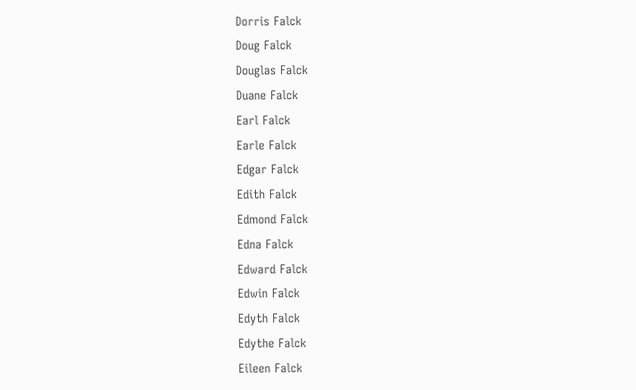Dorris Falck
Doug Falck
Douglas Falck
Duane Falck
Earl Falck
Earle Falck
Edgar Falck
Edith Falck
Edmond Falck
Edna Falck
Edward Falck
Edwin Falck
Edyth Falck
Edythe Falck
Eileen Falck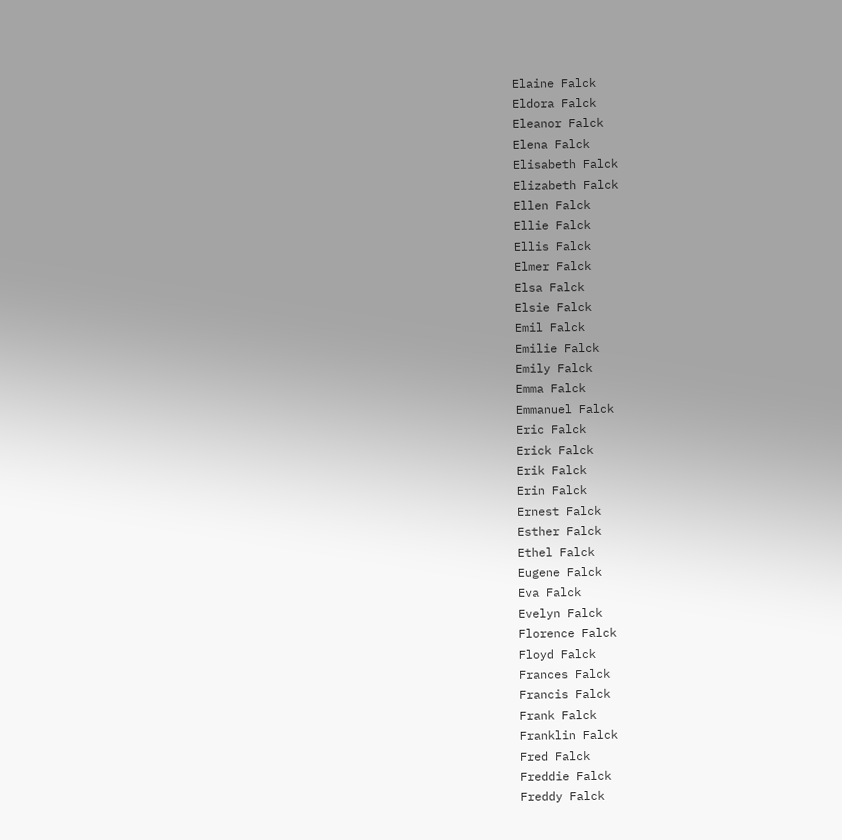Elaine Falck
Eldora Falck
Eleanor Falck
Elena Falck
Elisabeth Falck
Elizabeth Falck
Ellen Falck
Ellie Falck
Ellis Falck
Elmer Falck
Elsa Falck
Elsie Falck
Emil Falck
Emilie Falck
Emily Falck
Emma Falck
Emmanuel Falck
Eric Falck
Erick Falck
Erik Falck
Erin Falck
Ernest Falck
Esther Falck
Ethel Falck
Eugene Falck
Eva Falck
Evelyn Falck
Florence Falck
Floyd Falck
Frances Falck
Francis Falck
Frank Falck
Franklin Falck
Fred Falck
Freddie Falck
Freddy Falck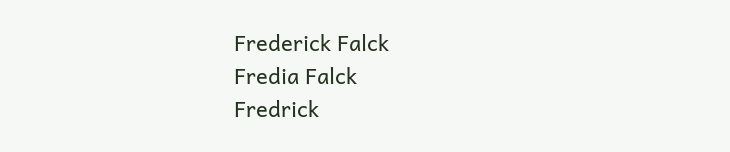Frederick Falck
Fredia Falck
Fredrick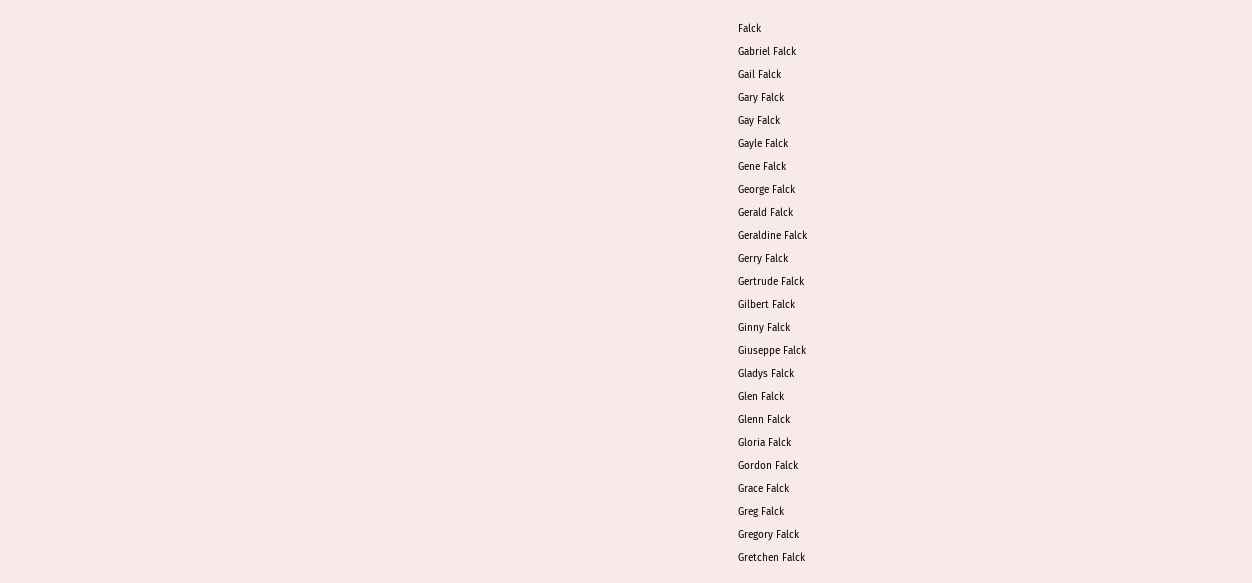Falck
Gabriel Falck
Gail Falck
Gary Falck
Gay Falck
Gayle Falck
Gene Falck
George Falck
Gerald Falck
Geraldine Falck
Gerry Falck
Gertrude Falck
Gilbert Falck
Ginny Falck
Giuseppe Falck
Gladys Falck
Glen Falck
Glenn Falck
Gloria Falck
Gordon Falck
Grace Falck
Greg Falck
Gregory Falck
Gretchen Falck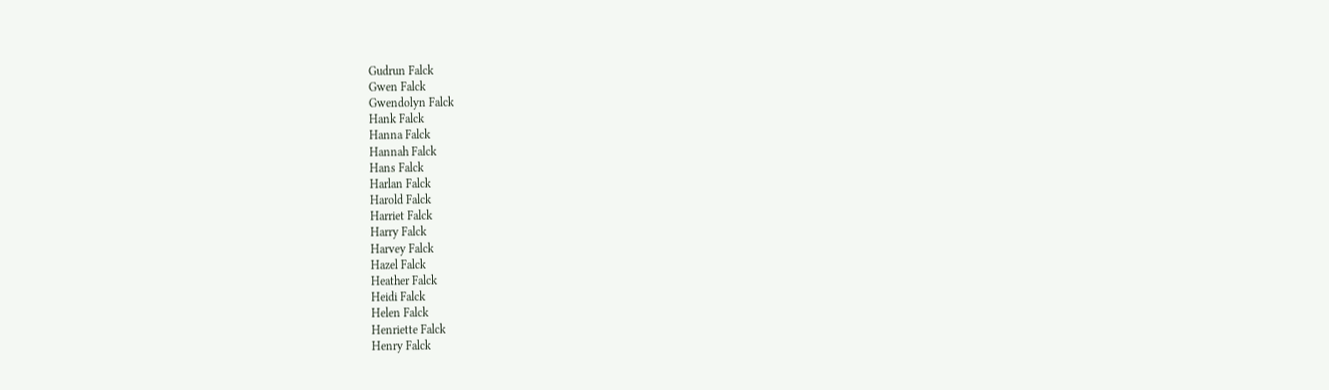Gudrun Falck
Gwen Falck
Gwendolyn Falck
Hank Falck
Hanna Falck
Hannah Falck
Hans Falck
Harlan Falck
Harold Falck
Harriet Falck
Harry Falck
Harvey Falck
Hazel Falck
Heather Falck
Heidi Falck
Helen Falck
Henriette Falck
Henry Falck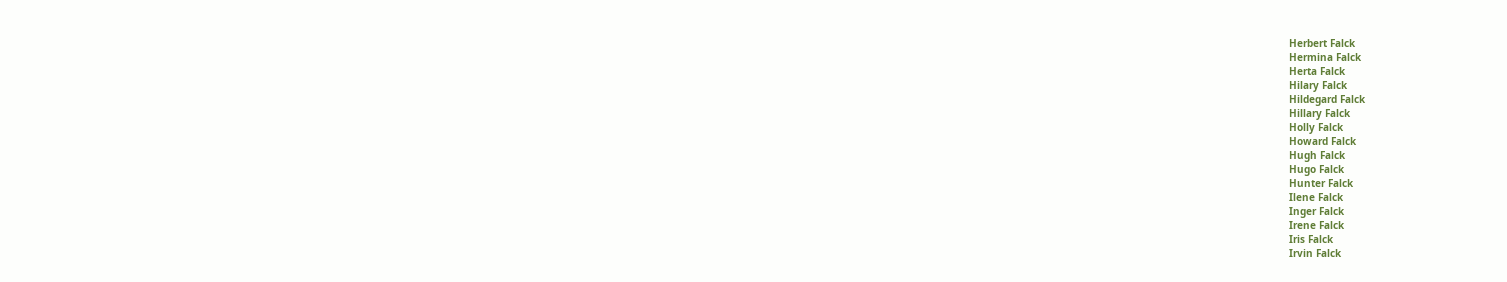Herbert Falck
Hermina Falck
Herta Falck
Hilary Falck
Hildegard Falck
Hillary Falck
Holly Falck
Howard Falck
Hugh Falck
Hugo Falck
Hunter Falck
Ilene Falck
Inger Falck
Irene Falck
Iris Falck
Irvin Falck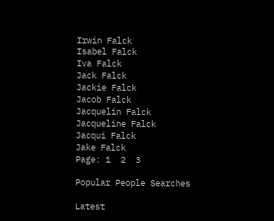Irwin Falck
Isabel Falck
Iva Falck
Jack Falck
Jackie Falck
Jacob Falck
Jacquelin Falck
Jacqueline Falck
Jacqui Falck
Jake Falck
Page: 1  2  3

Popular People Searches

Latest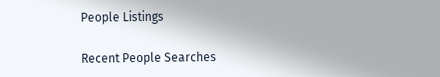People Listings

Recent People Searches